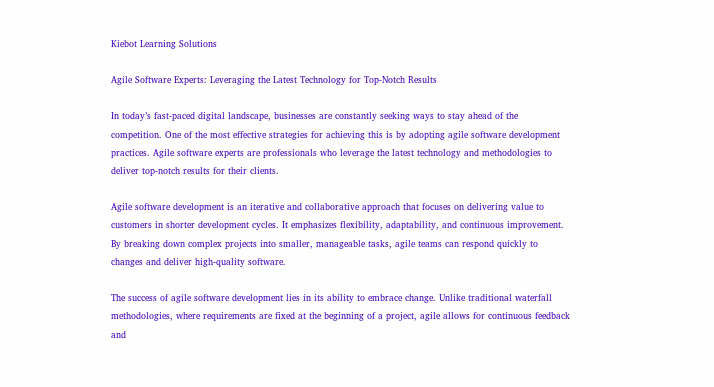Kiebot Learning Solutions

Agile Software Experts: Leveraging the Latest Technology for Top-Notch Results

In today’s fast-paced digital landscape, businesses are constantly seeking ways to stay ahead of the competition. One of the most effective strategies for achieving this is by adopting agile software development practices. Agile software experts are professionals who leverage the latest technology and methodologies to deliver top-notch results for their clients.

Agile software development is an iterative and collaborative approach that focuses on delivering value to customers in shorter development cycles. It emphasizes flexibility, adaptability, and continuous improvement. By breaking down complex projects into smaller, manageable tasks, agile teams can respond quickly to changes and deliver high-quality software.

The success of agile software development lies in its ability to embrace change. Unlike traditional waterfall methodologies, where requirements are fixed at the beginning of a project, agile allows for continuous feedback and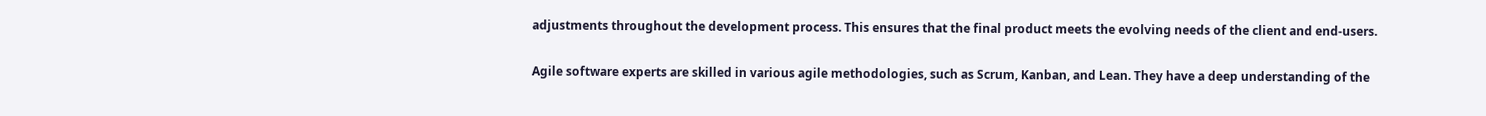adjustments throughout the development process. This ensures that the final product meets the evolving needs of the client and end-users.

Agile software experts are skilled in various agile methodologies, such as Scrum, Kanban, and Lean. They have a deep understanding of the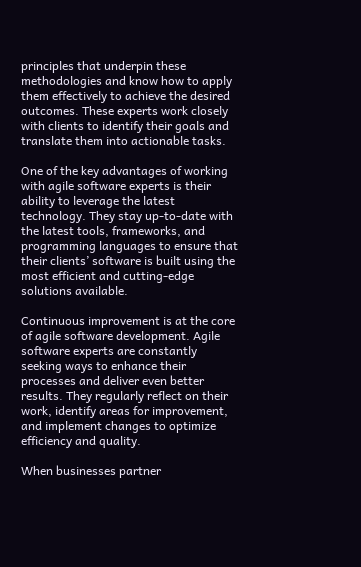principles that underpin these methodologies and know how to apply them effectively to achieve the desired outcomes. These experts work closely with clients to identify their goals and translate them into actionable tasks.

One of the key advantages of working with agile software experts is their ability to leverage the latest technology. They stay up-to-date with the latest tools, frameworks, and programming languages to ensure that their clients’ software is built using the most efficient and cutting-edge solutions available.

Continuous improvement is at the core of agile software development. Agile software experts are constantly seeking ways to enhance their processes and deliver even better results. They regularly reflect on their work, identify areas for improvement, and implement changes to optimize efficiency and quality.

When businesses partner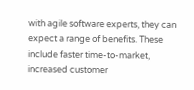with agile software experts, they can expect a range of benefits. These include faster time-to-market, increased customer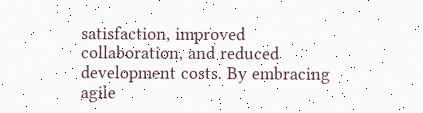satisfaction, improved collaboration, and reduced development costs. By embracing agile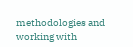methodologies and working with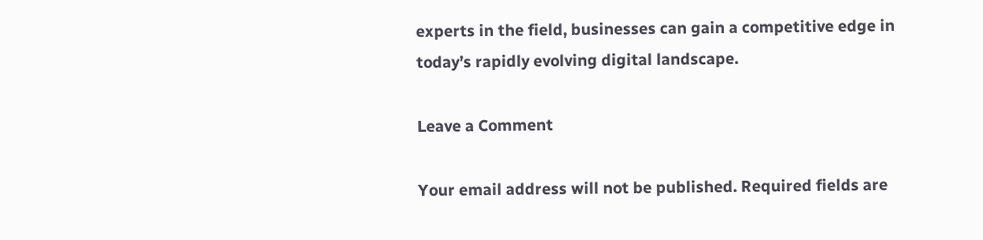experts in the field, businesses can gain a competitive edge in today’s rapidly evolving digital landscape.

Leave a Comment

Your email address will not be published. Required fields are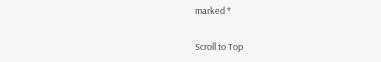marked *

Scroll to Top